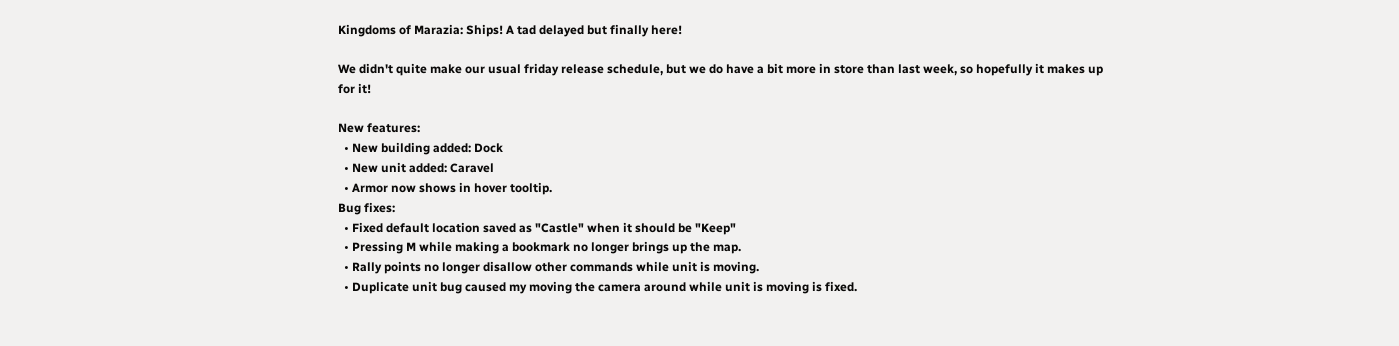Kingdoms of Marazia: Ships! A tad delayed but finally here!

We didn't quite make our usual friday release schedule, but we do have a bit more in store than last week, so hopefully it makes up for it!

New features:
  • New building added: Dock
  • New unit added: Caravel
  • Armor now shows in hover tooltip.
Bug fixes:
  • Fixed default location saved as "Castle" when it should be "Keep"
  • Pressing M while making a bookmark no longer brings up the map.
  • Rally points no longer disallow other commands while unit is moving.
  • Duplicate unit bug caused my moving the camera around while unit is moving is fixed.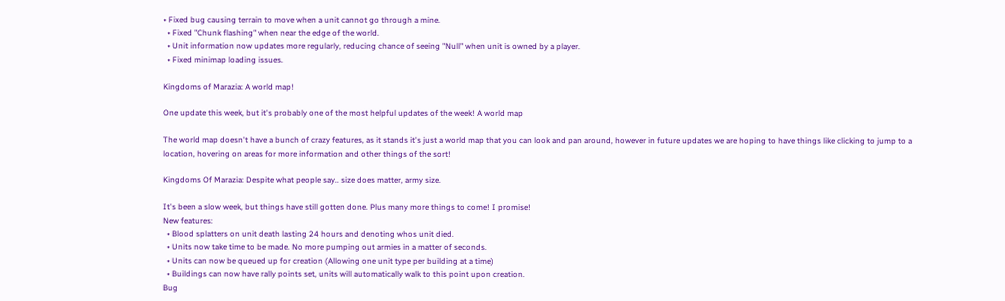• Fixed bug causing terrain to move when a unit cannot go through a mine.
  • Fixed "Chunk flashing" when near the edge of the world.
  • Unit information now updates more regularly, reducing chance of seeing "Null" when unit is owned by a player.
  • Fixed minimap loading issues.

Kingdoms of Marazia: A world map!

One update this week, but it's probably one of the most helpful updates of the week! A world map

The world map doesn't have a bunch of crazy features, as it stands it's just a world map that you can look and pan around, however in future updates we are hoping to have things like clicking to jump to a location, hovering on areas for more information and other things of the sort!

Kingdoms Of Marazia: Despite what people say.. size does matter, army size.

It's been a slow week, but things have still gotten done. Plus many more things to come! I promise!
New features:
  • Blood splatters on unit death lasting 24 hours and denoting whos unit died.
  • Units now take time to be made. No more pumping out armies in a matter of seconds.
  • Units can now be queued up for creation (Allowing one unit type per building at a time)
  • Buildings can now have rally points set, units will automatically walk to this point upon creation.
Bug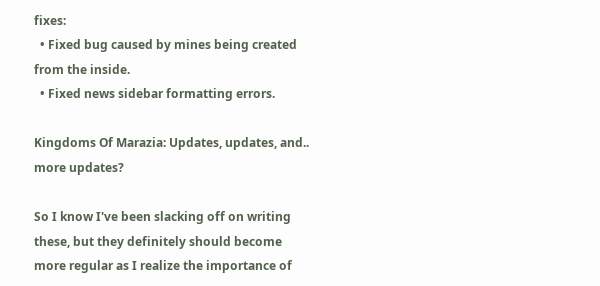fixes:
  • Fixed bug caused by mines being created from the inside.
  • Fixed news sidebar formatting errors.

Kingdoms Of Marazia: Updates, updates, and.. more updates?

So I know I've been slacking off on writing these, but they definitely should become more regular as I realize the importance of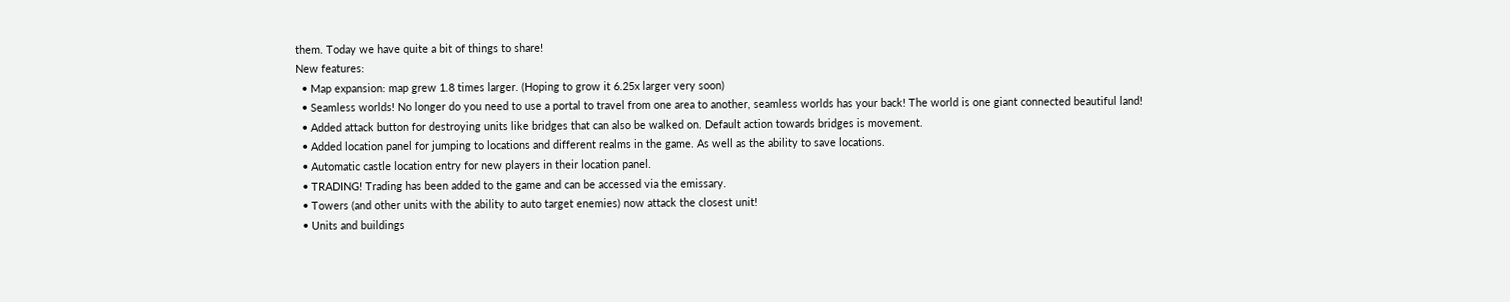them. Today we have quite a bit of things to share!
New features:
  • Map expansion: map grew 1.8 times larger. (Hoping to grow it 6.25x larger very soon)
  • Seamless worlds! No longer do you need to use a portal to travel from one area to another, seamless worlds has your back! The world is one giant connected beautiful land!
  • Added attack button for destroying units like bridges that can also be walked on. Default action towards bridges is movement.
  • Added location panel for jumping to locations and different realms in the game. As well as the ability to save locations.
  • Automatic castle location entry for new players in their location panel.
  • TRADING! Trading has been added to the game and can be accessed via the emissary.
  • Towers (and other units with the ability to auto target enemies) now attack the closest unit!
  • Units and buildings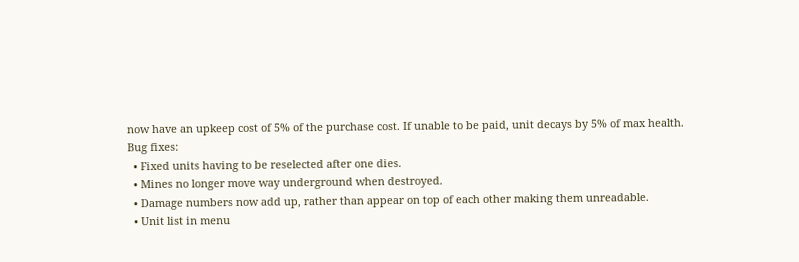now have an upkeep cost of 5% of the purchase cost. If unable to be paid, unit decays by 5% of max health.
Bug fixes:
  • Fixed units having to be reselected after one dies.
  • Mines no longer move way underground when destroyed.
  • Damage numbers now add up, rather than appear on top of each other making them unreadable.
  • Unit list in menu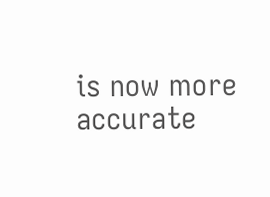is now more accurate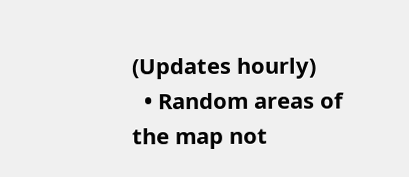(Updates hourly)
  • Random areas of the map not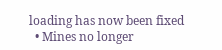loading has now been fixed
  • Mines no longer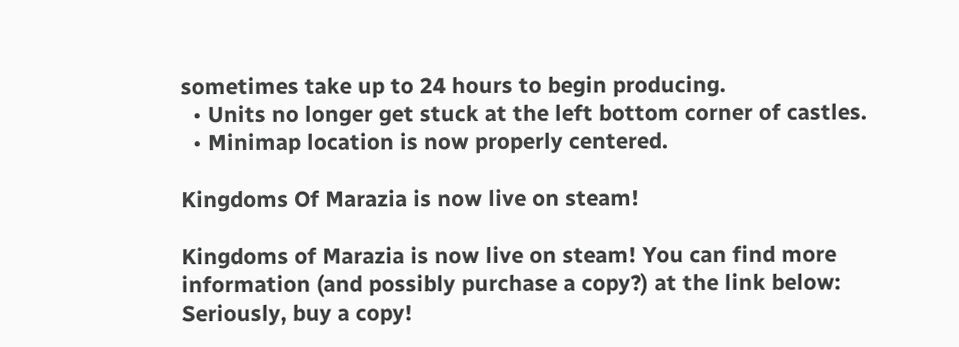sometimes take up to 24 hours to begin producing.
  • Units no longer get stuck at the left bottom corner of castles.
  • Minimap location is now properly centered.

Kingdoms Of Marazia is now live on steam!

Kingdoms of Marazia is now live on steam! You can find more information (and possibly purchase a copy?) at the link below:
Seriously, buy a copy!